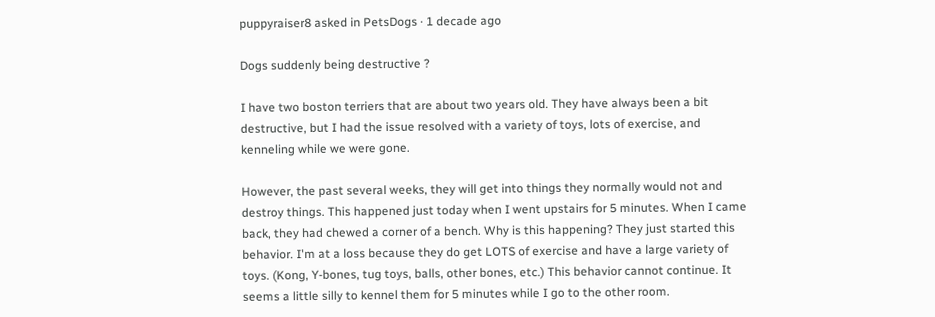puppyraiser8 asked in PetsDogs · 1 decade ago

Dogs suddenly being destructive ?

I have two boston terriers that are about two years old. They have always been a bit destructive, but I had the issue resolved with a variety of toys, lots of exercise, and kenneling while we were gone.

However, the past several weeks, they will get into things they normally would not and destroy things. This happened just today when I went upstairs for 5 minutes. When I came back, they had chewed a corner of a bench. Why is this happening? They just started this behavior. I'm at a loss because they do get LOTS of exercise and have a large variety of toys. (Kong, Y-bones, tug toys, balls, other bones, etc.) This behavior cannot continue. It seems a little silly to kennel them for 5 minutes while I go to the other room.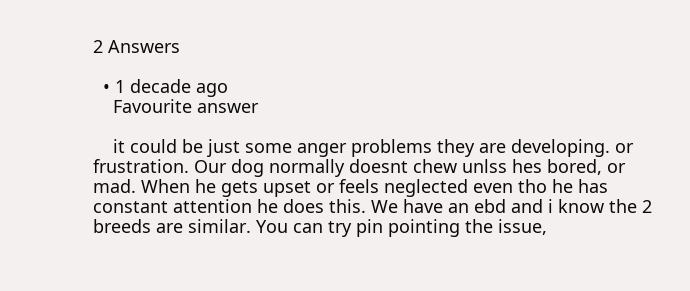2 Answers

  • 1 decade ago
    Favourite answer

    it could be just some anger problems they are developing. or frustration. Our dog normally doesnt chew unlss hes bored, or mad. When he gets upset or feels neglected even tho he has constant attention he does this. We have an ebd and i know the 2 breeds are similar. You can try pin pointing the issue,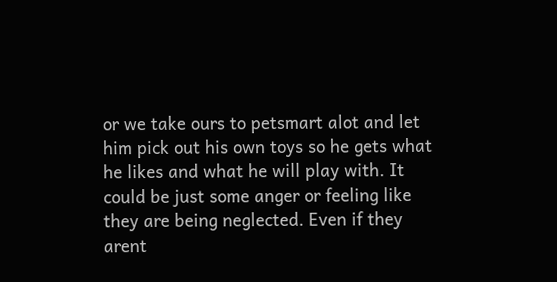or we take ours to petsmart alot and let him pick out his own toys so he gets what he likes and what he will play with. It could be just some anger or feeling like they are being neglected. Even if they arent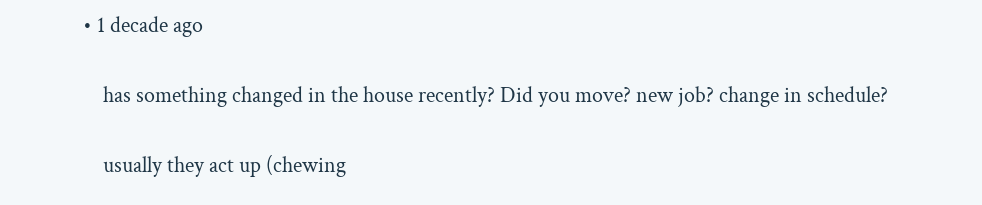• 1 decade ago

    has something changed in the house recently? Did you move? new job? change in schedule?

    usually they act up (chewing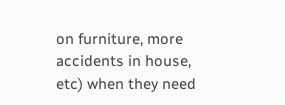on furniture, more accidents in house, etc) when they need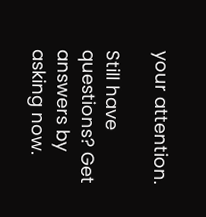your attention.

Still have questions? Get answers by asking now.